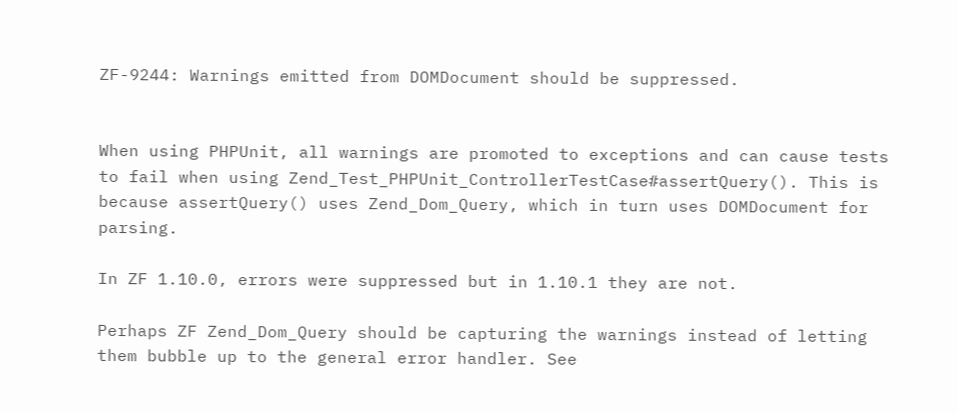ZF-9244: Warnings emitted from DOMDocument should be suppressed.


When using PHPUnit, all warnings are promoted to exceptions and can cause tests to fail when using Zend_Test_PHPUnit_ControllerTestCase#assertQuery(). This is because assertQuery() uses Zend_Dom_Query, which in turn uses DOMDocument for parsing.

In ZF 1.10.0, errors were suppressed but in 1.10.1 they are not.

Perhaps ZF Zend_Dom_Query should be capturing the warnings instead of letting them bubble up to the general error handler. See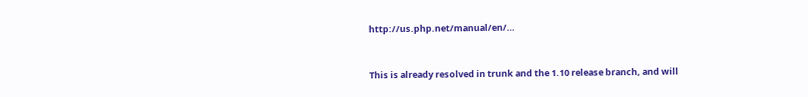http://us.php.net/manual/en/…


This is already resolved in trunk and the 1.10 release branch, and will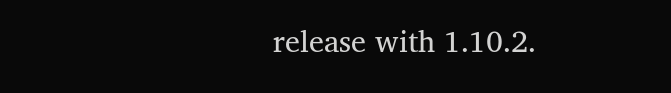release with 1.10.2.